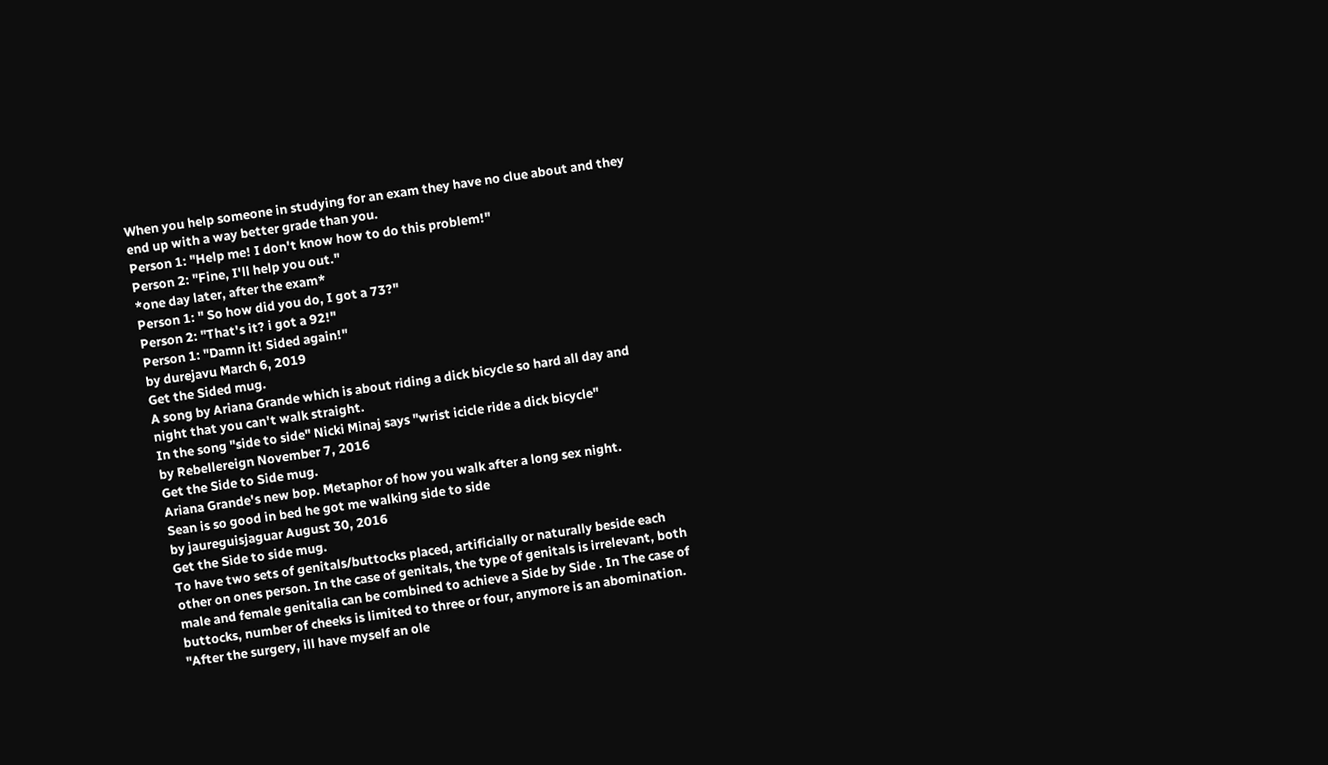When you help someone in studying for an exam they have no clue about and they end up with a way better grade than you.
Person 1: "Help me! I don't know how to do this problem!"
Person 2: "Fine, I'll help you out."
*one day later, after the exam*
Person 1: " So how did you do, I got a 73?"
Person 2: "That's it? i got a 92!"
Person 1: "Damn it! Sided again!"
by durejavu March 6, 2019
Get the Sided mug.
A song by Ariana Grande which is about riding a dick bicycle so hard all day and night that you can't walk straight.
In the song "side to side" Nicki Minaj says "wrist icicle ride a dick bicycle"
by Rebellereign November 7, 2016
Get the Side to Side mug.
Ariana Grande's new bop. Metaphor of how you walk after a long sex night.
Sean is so good in bed he got me walking side to side
by jaureguisjaguar August 30, 2016
Get the Side to side mug.
To have two sets of genitals/buttocks placed, artificially or naturally beside each other on ones person. In the case of genitals, the type of genitals is irrelevant, both male and female genitalia can be combined to achieve a Side by Side . In The case of buttocks, number of cheeks is limited to three or four, anymore is an abomination.
"After the surgery, ill have myself an ole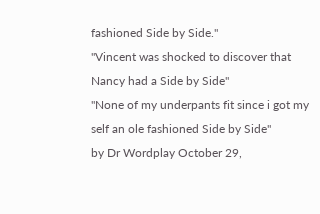fashioned Side by Side."
"Vincent was shocked to discover that Nancy had a Side by Side"
"None of my underpants fit since i got my self an ole fashioned Side by Side"
by Dr Wordplay October 29,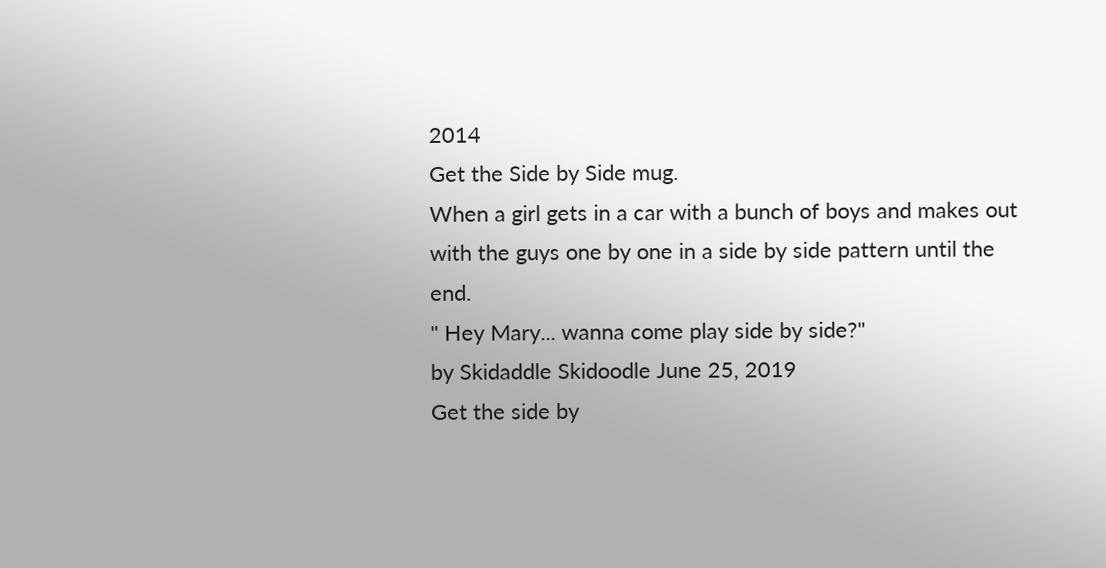2014
Get the Side by Side mug.
When a girl gets in a car with a bunch of boys and makes out with the guys one by one in a side by side pattern until the end.
" Hey Mary... wanna come play side by side?"
by Skidaddle Skidoodle June 25, 2019
Get the side by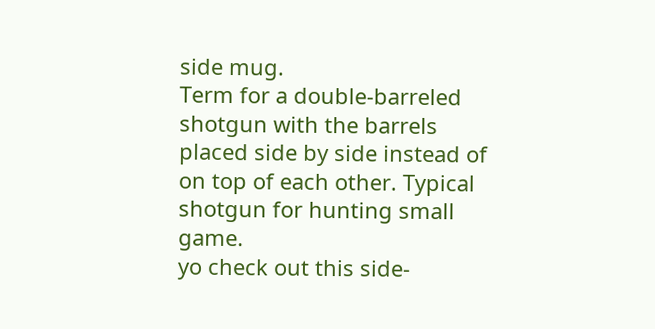side mug.
Term for a double-barreled shotgun with the barrels placed side by side instead of on top of each other. Typical shotgun for hunting small game.
yo check out this side-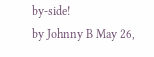by-side!
by Johnny B May 26,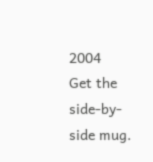2004
Get the side-by-side mug.